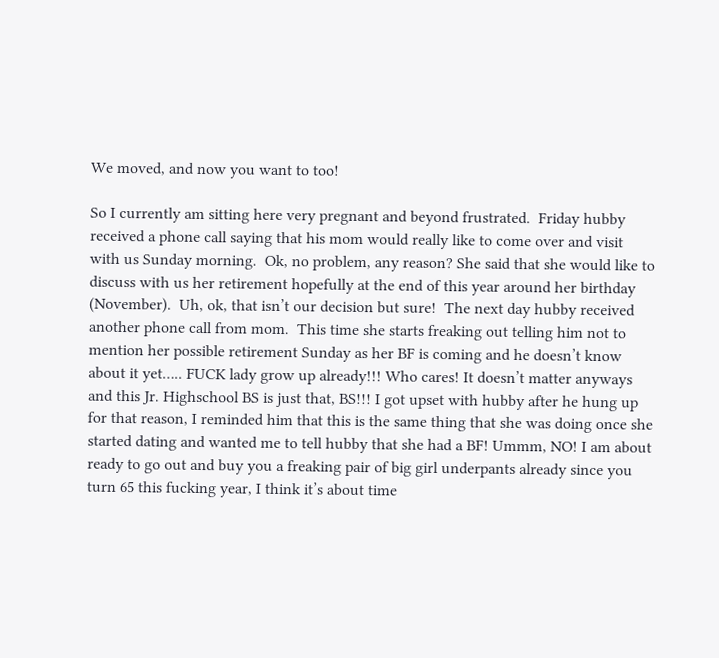We moved, and now you want to too!

So I currently am sitting here very pregnant and beyond frustrated.  Friday hubby received a phone call saying that his mom would really like to come over and visit with us Sunday morning.  Ok, no problem, any reason? She said that she would like to discuss with us her retirement hopefully at the end of this year around her birthday (November).  Uh, ok, that isn’t our decision but sure!  The next day hubby received another phone call from mom.  This time she starts freaking out telling him not to mention her possible retirement Sunday as her BF is coming and he doesn’t know about it yet….. FUCK lady grow up already!!! Who cares! It doesn’t matter anyways and this Jr. Highschool BS is just that, BS!!! I got upset with hubby after he hung up for that reason, I reminded him that this is the same thing that she was doing once she started dating and wanted me to tell hubby that she had a BF! Ummm, NO! I am about ready to go out and buy you a freaking pair of big girl underpants already since you turn 65 this fucking year, I think it’s about time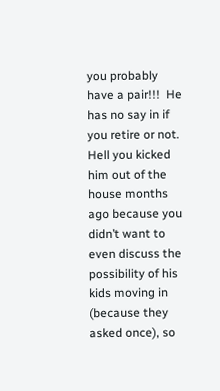you probably have a pair!!!  He has no say in if you retire or not.  Hell you kicked him out of the house months ago because you didn’t want to even discuss the possibility of his kids moving in (because they asked once), so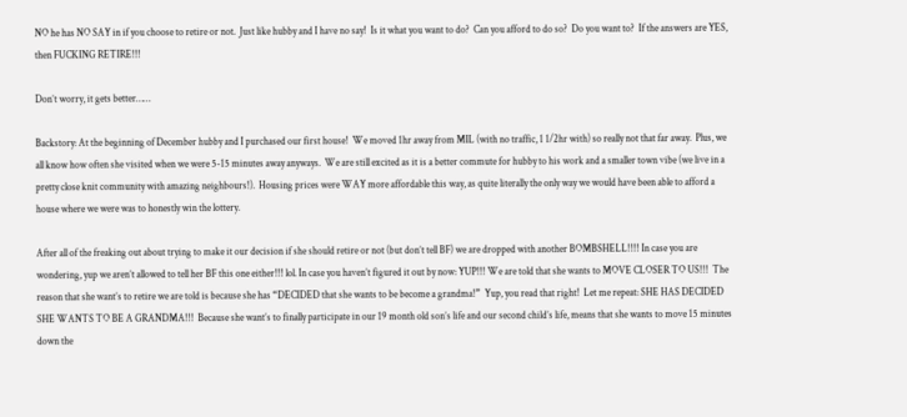NO he has NO SAY in if you choose to retire or not.  Just like hubby and I have no say!  Is it what you want to do?  Can you afford to do so?  Do you want to?  If the answers are YES, then FUCKING RETIRE!!!

Don’t worry, it gets better……

Backstory: At the beginning of December hubby and I purchased our first house!  We moved 1hr away from MIL (with no traffic, 1 1/2hr with) so really not that far away.  Plus, we all know how often she visited when we were 5-15 minutes away anyways.  We are still excited as it is a better commute for hubby to his work and a smaller town vibe (we live in a pretty close knit community with amazing neighbours!).  Housing prices were WAY more affordable this way, as quite literally the only way we would have been able to afford a house where we were was to honestly win the lottery.

After all of the freaking out about trying to make it our decision if she should retire or not (but don’t tell BF) we are dropped with another BOMBSHELL!!!! In case you are wondering, yup we aren’t allowed to tell her BF this one either!!! lol. In case you haven’t figured it out by now: YUP!!! We are told that she wants to MOVE CLOSER TO US!!!  The reason that she want’s to retire we are told is because she has “DECIDED that she wants to be become a grandma!”  Yup, you read that right!  Let me repeat: SHE HAS DECIDED SHE WANTS TO BE A GRANDMA!!!  Because she want’s to finally participate in our 19 month old son’s life and our second child’s life, means that she wants to move 15 minutes down the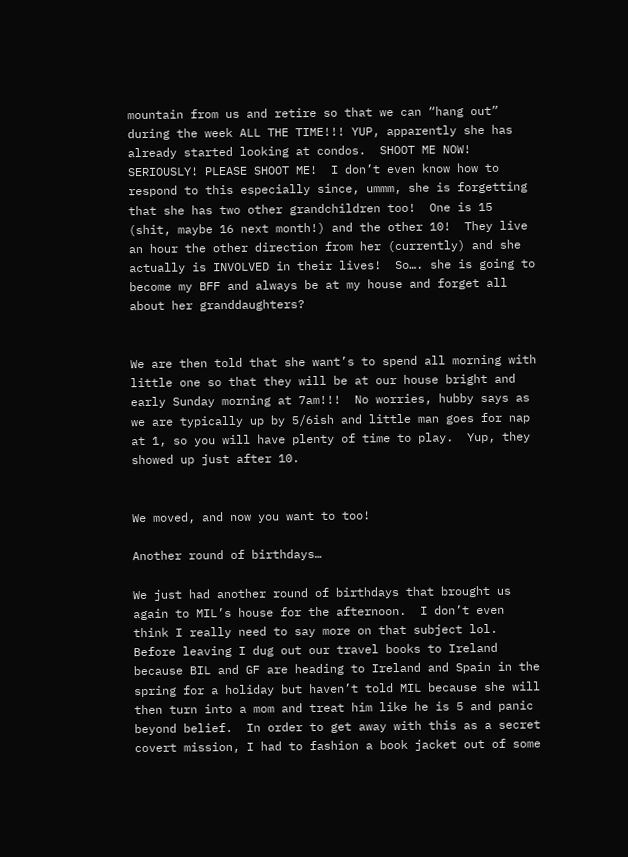mountain from us and retire so that we can “hang out” during the week ALL THE TIME!!! YUP, apparently she has already started looking at condos.  SHOOT ME NOW! SERIOUSLY! PLEASE SHOOT ME!  I don’t even know how to respond to this especially since, ummm, she is forgetting that she has two other grandchildren too!  One is 15 (shit, maybe 16 next month!) and the other 10!  They live an hour the other direction from her (currently) and she actually is INVOLVED in their lives!  So…. she is going to become my BFF and always be at my house and forget all about her granddaughters?


We are then told that she want’s to spend all morning with little one so that they will be at our house bright and early Sunday morning at 7am!!!  No worries, hubby says as we are typically up by 5/6ish and little man goes for nap at 1, so you will have plenty of time to play.  Yup, they showed up just after 10.


We moved, and now you want to too!

Another round of birthdays…

We just had another round of birthdays that brought us again to MIL’s house for the afternoon.  I don’t even think I really need to say more on that subject lol. Before leaving I dug out our travel books to Ireland because BIL and GF are heading to Ireland and Spain in the spring for a holiday but haven’t told MIL because she will then turn into a mom and treat him like he is 5 and panic beyond belief.  In order to get away with this as a secret covert mission, I had to fashion a book jacket out of some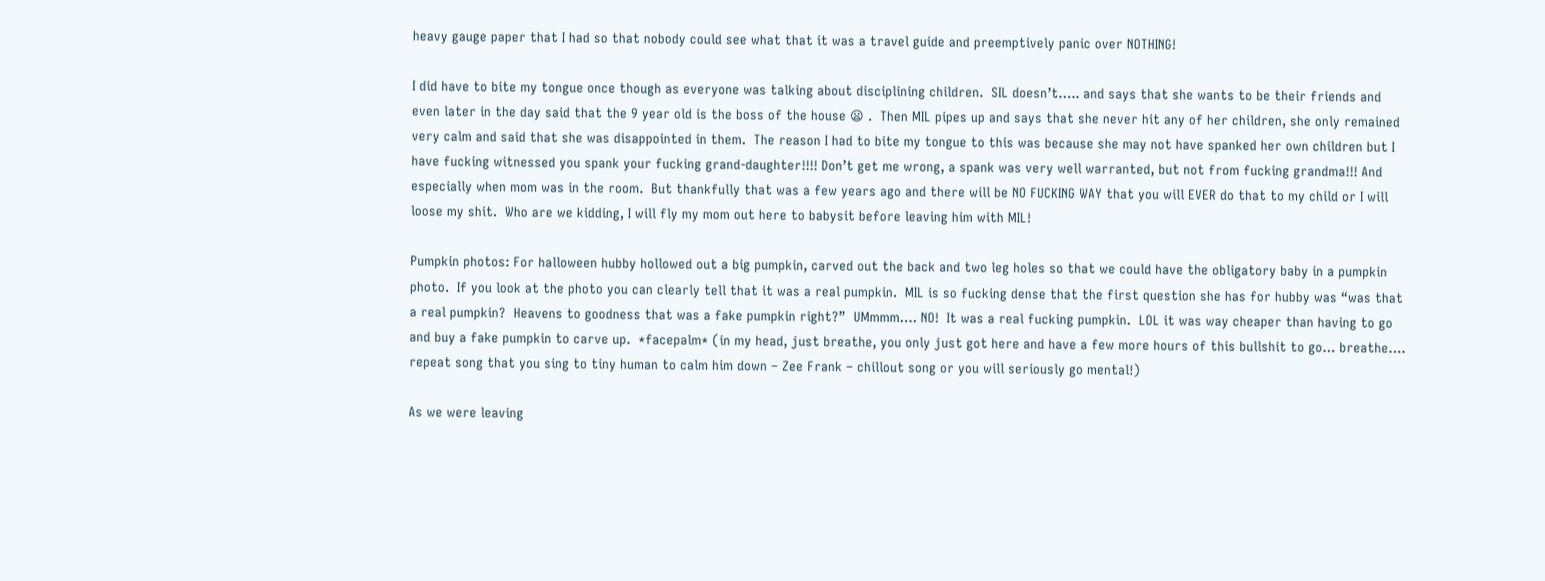heavy gauge paper that I had so that nobody could see what that it was a travel guide and preemptively panic over NOTHING!

I did have to bite my tongue once though as everyone was talking about disciplining children.  SIL doesn’t….. and says that she wants to be their friends and even later in the day said that the 9 year old is the boss of the house 😦 .  Then MIL pipes up and says that she never hit any of her children, she only remained very calm and said that she was disappointed in them.  The reason I had to bite my tongue to this was because she may not have spanked her own children but I have fucking witnessed you spank your fucking grand-daughter!!!! Don’t get me wrong, a spank was very well warranted, but not from fucking grandma!!! And especially when mom was in the room.  But thankfully that was a few years ago and there will be NO FUCKING WAY that you will EVER do that to my child or I will loose my shit.  Who are we kidding, I will fly my mom out here to babysit before leaving him with MIL!

Pumpkin photos: For halloween hubby hollowed out a big pumpkin, carved out the back and two leg holes so that we could have the obligatory baby in a pumpkin photo.  If you look at the photo you can clearly tell that it was a real pumpkin.  MIL is so fucking dense that the first question she has for hubby was “was that a real pumpkin?  Heavens to goodness that was a fake pumpkin right?”  UMmmm…. NO!  It was a real fucking pumpkin.  LOL it was way cheaper than having to go and buy a fake pumpkin to carve up.  *facepalm* (in my head, just breathe, you only just got here and have a few more hours of this bullshit to go… breathe…. repeat song that you sing to tiny human to calm him down – Zee Frank – chillout song or you will seriously go mental!)

As we were leaving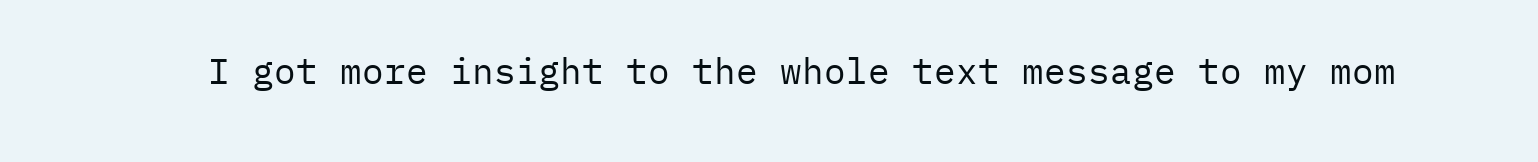I got more insight to the whole text message to my mom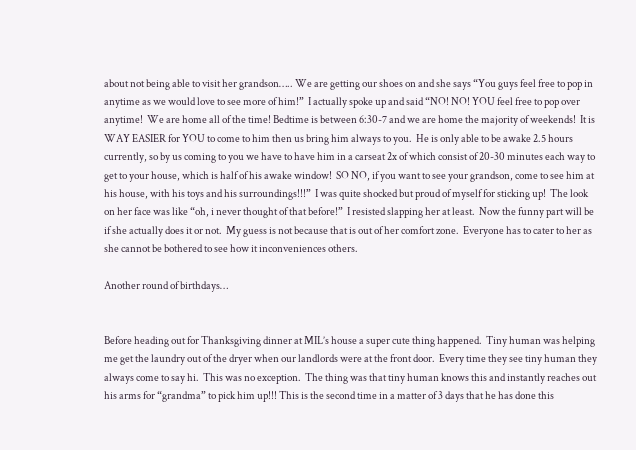about not being able to visit her grandson….. We are getting our shoes on and she says “You guys feel free to pop in anytime as we would love to see more of him!”  I actually spoke up and said “NO! NO! YOU feel free to pop over anytime!  We are home all of the time! Bedtime is between 6:30-7 and we are home the majority of weekends!  It is WAY EASIER for YOU to come to him then us bring him always to you.  He is only able to be awake 2.5 hours currently, so by us coming to you we have to have him in a carseat 2x of which consist of 20-30 minutes each way to get to your house, which is half of his awake window!  SO NO, if you want to see your grandson, come to see him at his house, with his toys and his surroundings!!!”  I was quite shocked but proud of myself for sticking up!  The look on her face was like “oh, i never thought of that before!”  I resisted slapping her at least.  Now the funny part will be if she actually does it or not.  My guess is not because that is out of her comfort zone.  Everyone has to cater to her as she cannot be bothered to see how it inconveniences others.

Another round of birthdays…


Before heading out for Thanksgiving dinner at MIL’s house a super cute thing happened.  Tiny human was helping me get the laundry out of the dryer when our landlords were at the front door.  Every time they see tiny human they always come to say hi.  This was no exception.  The thing was that tiny human knows this and instantly reaches out his arms for “grandma” to pick him up!!! This is the second time in a matter of 3 days that he has done this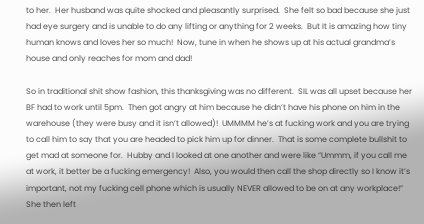to her.  Her husband was quite shocked and pleasantly surprised.  She felt so bad because she just had eye surgery and is unable to do any lifting or anything for 2 weeks.  But It is amazing how tiny human knows and loves her so much!  Now, tune in when he shows up at his actual grandma’s house and only reaches for mom and dad!

So in traditional shit show fashion, this thanksgiving was no different.  SIL was all upset because her BF had to work until 5pm.  Then got angry at him because he didn’t have his phone on him in the warehouse (they were busy and it isn’t allowed)!  UMMMM he’s at fucking work and you are trying to call him to say that you are headed to pick him up for dinner.  That is some complete bullshit to get mad at someone for.  Hubby and I looked at one another and were like “Ummm, if you call me at work, it better be a fucking emergency!  Also, you would then call the shop directly so I know it’s important, not my fucking cell phone which is usually NEVER allowed to be on at any workplace!”  She then left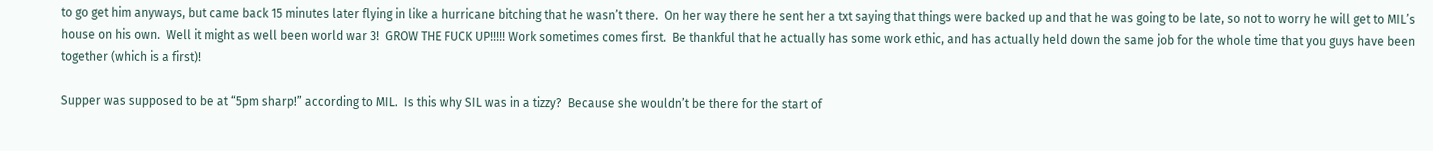to go get him anyways, but came back 15 minutes later flying in like a hurricane bitching that he wasn’t there.  On her way there he sent her a txt saying that things were backed up and that he was going to be late, so not to worry he will get to MIL’s house on his own.  Well it might as well been world war 3!  GROW THE FUCK UP!!!!! Work sometimes comes first.  Be thankful that he actually has some work ethic, and has actually held down the same job for the whole time that you guys have been together (which is a first)!

Supper was supposed to be at “5pm sharp!” according to MIL.  Is this why SIL was in a tizzy?  Because she wouldn’t be there for the start of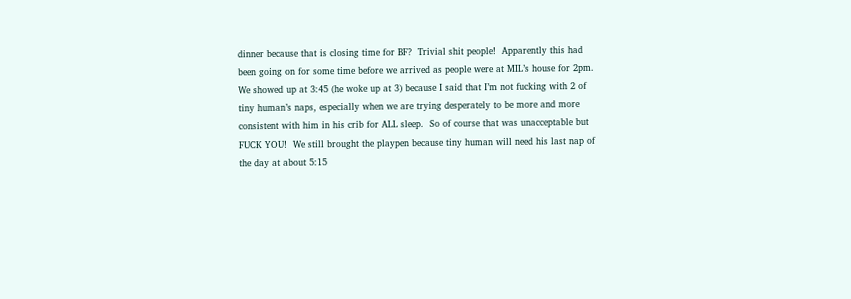dinner because that is closing time for BF?  Trivial shit people!  Apparently this had been going on for some time before we arrived as people were at MIL’s house for 2pm.  We showed up at 3:45 (he woke up at 3) because I said that I’m not fucking with 2 of tiny human’s naps, especially when we are trying desperately to be more and more consistent with him in his crib for ALL sleep.  So of course that was unacceptable but FUCK YOU!  We still brought the playpen because tiny human will need his last nap of the day at about 5:15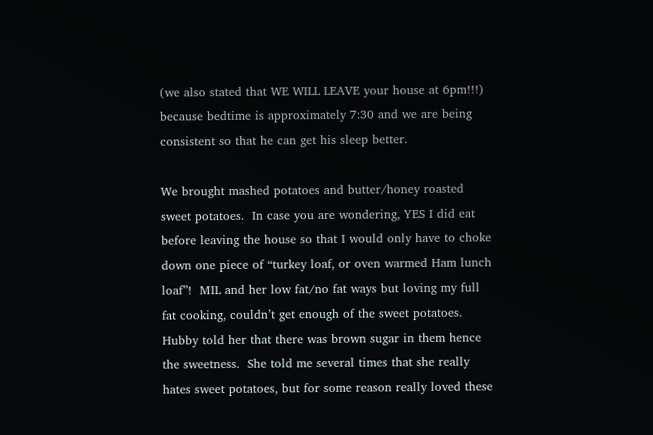(we also stated that WE WILL LEAVE your house at 6pm!!!) because bedtime is approximately 7:30 and we are being consistent so that he can get his sleep better.

We brought mashed potatoes and butter/honey roasted sweet potatoes.  In case you are wondering, YES I did eat before leaving the house so that I would only have to choke down one piece of “turkey loaf, or oven warmed Ham lunch loaf”!  MIL and her low fat/no fat ways but loving my full fat cooking, couldn’t get enough of the sweet potatoes.  Hubby told her that there was brown sugar in them hence the sweetness.  She told me several times that she really hates sweet potatoes, but for some reason really loved these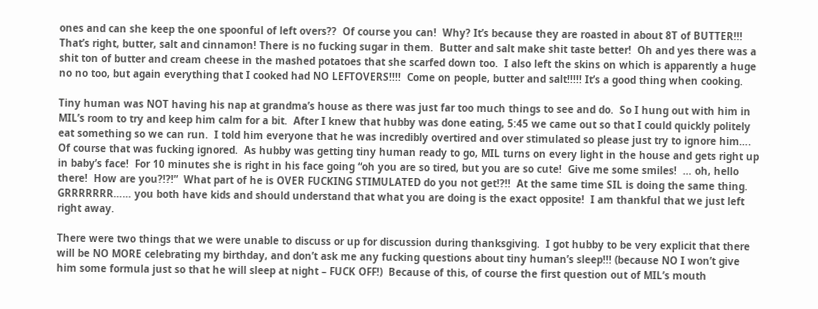ones and can she keep the one spoonful of left overs??  Of course you can!  Why? It’s because they are roasted in about 8T of BUTTER!!! That’s right, butter, salt and cinnamon! There is no fucking sugar in them.  Butter and salt make shit taste better!  Oh and yes there was a shit ton of butter and cream cheese in the mashed potatoes that she scarfed down too.  I also left the skins on which is apparently a huge no no too, but again everything that I cooked had NO LEFTOVERS!!!!  Come on people, butter and salt!!!!! It’s a good thing when cooking.

Tiny human was NOT having his nap at grandma’s house as there was just far too much things to see and do.  So I hung out with him in MIL’s room to try and keep him calm for a bit.  After I knew that hubby was done eating, 5:45 we came out so that I could quickly politely eat something so we can run.  I told him everyone that he was incredibly overtired and over stimulated so please just try to ignore him…. Of course that was fucking ignored.  As hubby was getting tiny human ready to go, MIL turns on every light in the house and gets right up in baby’s face!  For 10 minutes she is right in his face going “oh you are so tired, but you are so cute!  Give me some smiles!  … oh, hello there!  How are you?!?!”  What part of he is OVER FUCKING STIMULATED do you not get!?!!  At the same time SIL is doing the same thing.  GRRRRRRR…… you both have kids and should understand that what you are doing is the exact opposite!  I am thankful that we just left right away.

There were two things that we were unable to discuss or up for discussion during thanksgiving.  I got hubby to be very explicit that there will be NO MORE celebrating my birthday, and don’t ask me any fucking questions about tiny human’s sleep!!! (because NO I won’t give him some formula just so that he will sleep at night – FUCK OFF!)  Because of this, of course the first question out of MIL’s mouth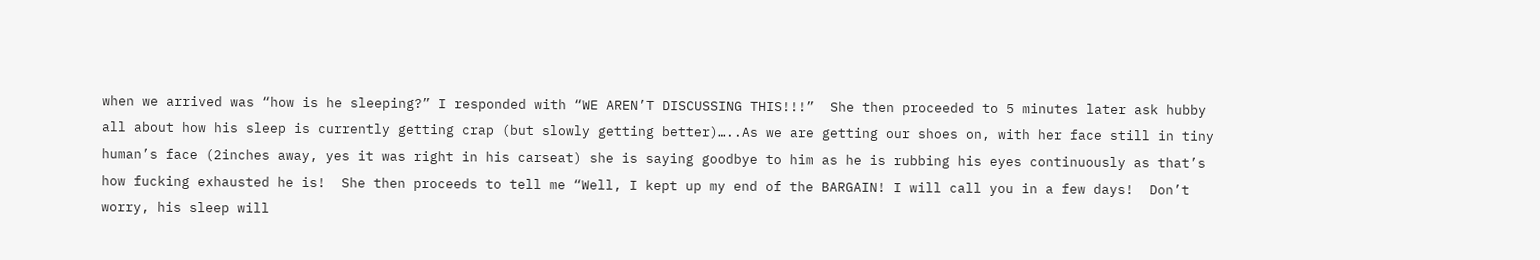when we arrived was “how is he sleeping?” I responded with “WE AREN’T DISCUSSING THIS!!!”  She then proceeded to 5 minutes later ask hubby all about how his sleep is currently getting crap (but slowly getting better)…..As we are getting our shoes on, with her face still in tiny human’s face (2inches away, yes it was right in his carseat) she is saying goodbye to him as he is rubbing his eyes continuously as that’s how fucking exhausted he is!  She then proceeds to tell me “Well, I kept up my end of the BARGAIN! I will call you in a few days!  Don’t worry, his sleep will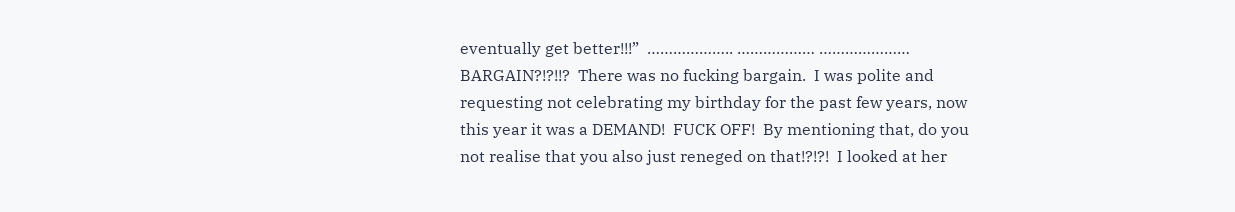eventually get better!!!”  ……………….. ……………… ………………… BARGAIN?!?!!?  There was no fucking bargain.  I was polite and requesting not celebrating my birthday for the past few years, now this year it was a DEMAND!  FUCK OFF!  By mentioning that, do you not realise that you also just reneged on that!?!?!  I looked at her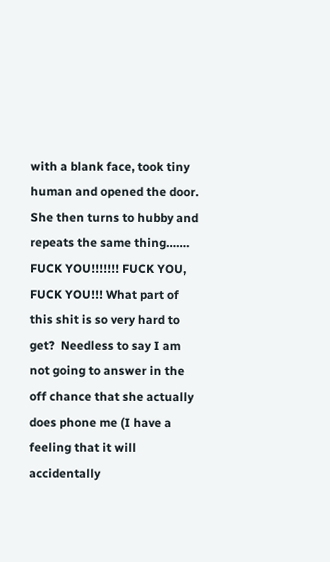with a blank face, took tiny human and opened the door.  She then turns to hubby and repeats the same thing…….  FUCK YOU!!!!!!! FUCK YOU, FUCK YOU!!! What part of this shit is so very hard to get?  Needless to say I am not going to answer in the off chance that she actually does phone me (I have a feeling that it will accidentally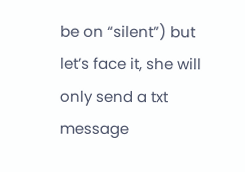be on “silent”) but let’s face it, she will only send a txt message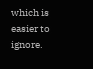which is easier to ignore.